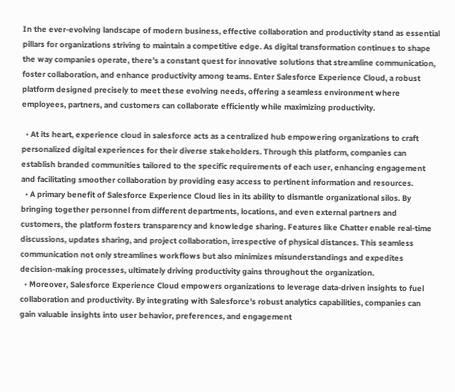In the ever-evolving landscape of modern business, effective collaboration and productivity stand as essential pillars for organizations striving to maintain a competitive edge. As digital transformation continues to shape the way companies operate, there’s a constant quest for innovative solutions that streamline communication, foster collaboration, and enhance productivity among teams. Enter Salesforce Experience Cloud, a robust platform designed precisely to meet these evolving needs, offering a seamless environment where employees, partners, and customers can collaborate efficiently while maximizing productivity.

  • At its heart, experience cloud in salesforce acts as a centralized hub empowering organizations to craft personalized digital experiences for their diverse stakeholders. Through this platform, companies can establish branded communities tailored to the specific requirements of each user, enhancing engagement and facilitating smoother collaboration by providing easy access to pertinent information and resources.
  • A primary benefit of Salesforce Experience Cloud lies in its ability to dismantle organizational silos. By bringing together personnel from different departments, locations, and even external partners and customers, the platform fosters transparency and knowledge sharing. Features like Chatter enable real-time discussions, updates sharing, and project collaboration, irrespective of physical distances. This seamless communication not only streamlines workflows but also minimizes misunderstandings and expedites decision-making processes, ultimately driving productivity gains throughout the organization.
  • Moreover, Salesforce Experience Cloud empowers organizations to leverage data-driven insights to fuel collaboration and productivity. By integrating with Salesforce’s robust analytics capabilities, companies can gain valuable insights into user behavior, preferences, and engagement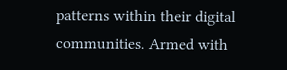patterns within their digital communities. Armed with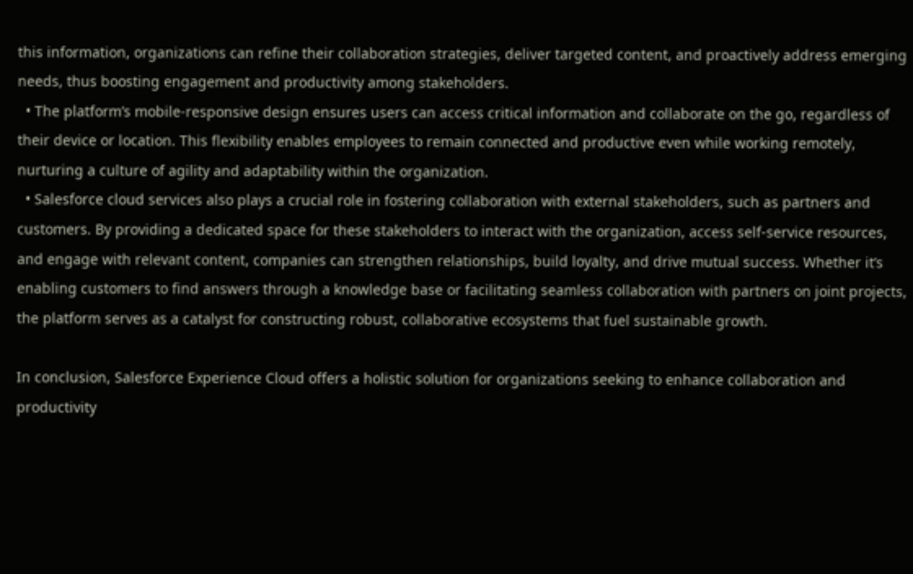this information, organizations can refine their collaboration strategies, deliver targeted content, and proactively address emerging needs, thus boosting engagement and productivity among stakeholders.
  • The platform’s mobile-responsive design ensures users can access critical information and collaborate on the go, regardless of their device or location. This flexibility enables employees to remain connected and productive even while working remotely, nurturing a culture of agility and adaptability within the organization.
  • Salesforce cloud services also plays a crucial role in fostering collaboration with external stakeholders, such as partners and customers. By providing a dedicated space for these stakeholders to interact with the organization, access self-service resources, and engage with relevant content, companies can strengthen relationships, build loyalty, and drive mutual success. Whether it’s enabling customers to find answers through a knowledge base or facilitating seamless collaboration with partners on joint projects, the platform serves as a catalyst for constructing robust, collaborative ecosystems that fuel sustainable growth.

In conclusion, Salesforce Experience Cloud offers a holistic solution for organizations seeking to enhance collaboration and productivity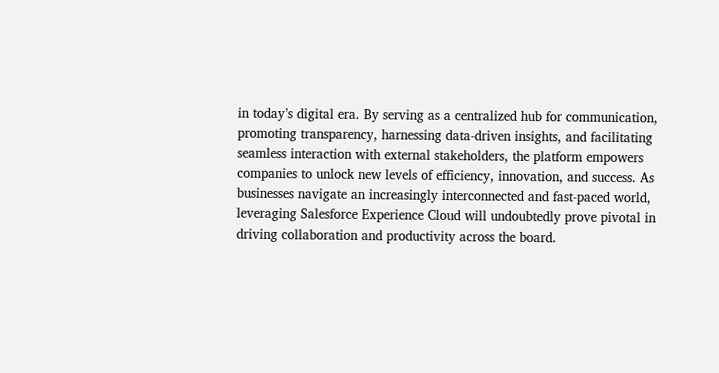in today’s digital era. By serving as a centralized hub for communication, promoting transparency, harnessing data-driven insights, and facilitating seamless interaction with external stakeholders, the platform empowers companies to unlock new levels of efficiency, innovation, and success. As businesses navigate an increasingly interconnected and fast-paced world, leveraging Salesforce Experience Cloud will undoubtedly prove pivotal in driving collaboration and productivity across the board.